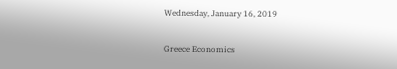Wednesday, January 16, 2019

Greece Economics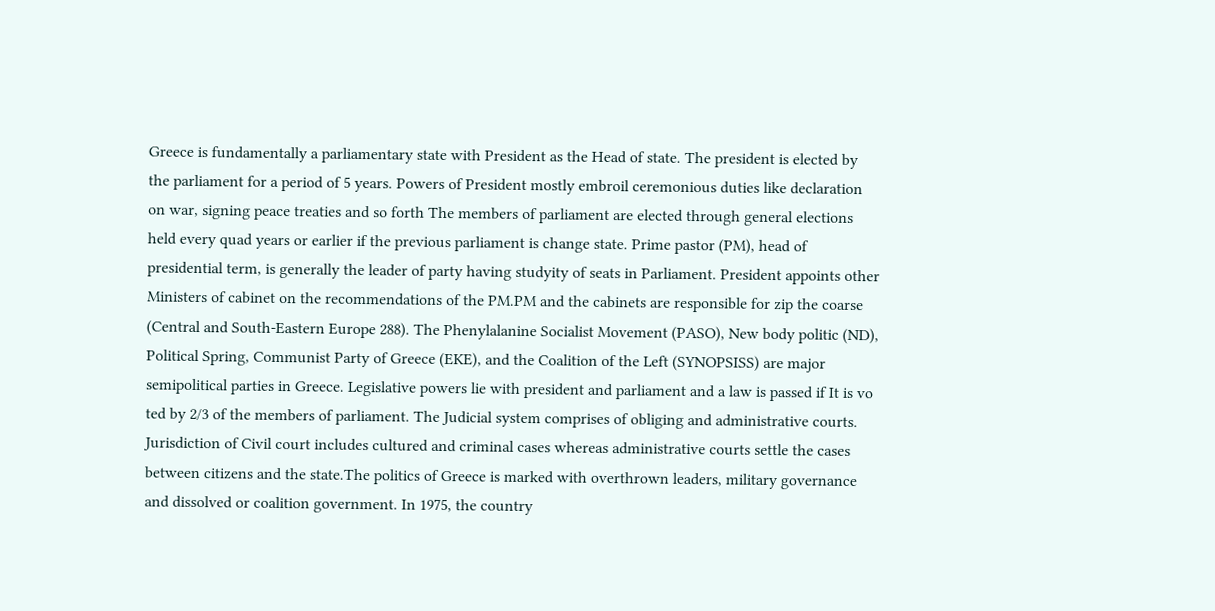Greece is fundamentally a parliamentary state with President as the Head of state. The president is elected by the parliament for a period of 5 years. Powers of President mostly embroil ceremonious duties like declaration on war, signing peace treaties and so forth The members of parliament are elected through general elections held every quad years or earlier if the previous parliament is change state. Prime pastor (PM), head of presidential term, is generally the leader of party having studyity of seats in Parliament. President appoints other Ministers of cabinet on the recommendations of the PM.PM and the cabinets are responsible for zip the coarse (Central and South-Eastern Europe 288). The Phenylalanine Socialist Movement (PASO), New body politic (ND), Political Spring, Communist Party of Greece (EKE), and the Coalition of the Left (SYNOPSISS) are major semipolitical parties in Greece. Legislative powers lie with president and parliament and a law is passed if It is vo ted by 2/3 of the members of parliament. The Judicial system comprises of obliging and administrative courts. Jurisdiction of Civil court includes cultured and criminal cases whereas administrative courts settle the cases between citizens and the state.The politics of Greece is marked with overthrown leaders, military governance and dissolved or coalition government. In 1975, the country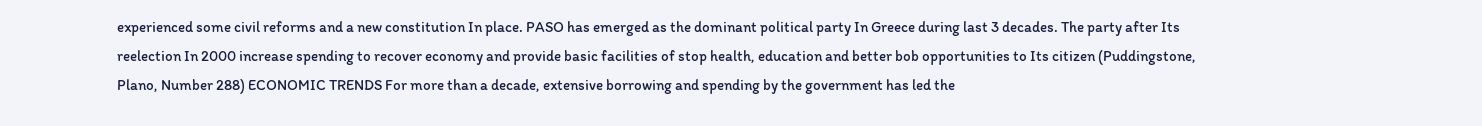experienced some civil reforms and a new constitution In place. PASO has emerged as the dominant political party In Greece during last 3 decades. The party after Its reelection In 2000 increase spending to recover economy and provide basic facilities of stop health, education and better bob opportunities to Its citizen (Puddingstone, Plano, Number 288) ECONOMIC TRENDS For more than a decade, extensive borrowing and spending by the government has led the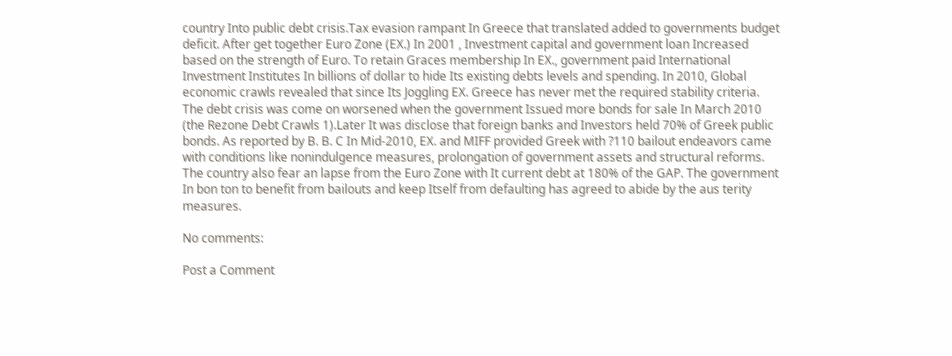country Into public debt crisis.Tax evasion rampant In Greece that translated added to governments budget deficit. After get together Euro Zone (EX.) In 2001 , Investment capital and government loan Increased based on the strength of Euro. To retain Graces membership In EX., government paid International Investment Institutes In billions of dollar to hide Its existing debts levels and spending. In 2010, Global economic crawls revealed that since Its Joggling EX. Greece has never met the required stability criteria. The debt crisis was come on worsened when the government Issued more bonds for sale In March 2010 (the Rezone Debt Crawls 1).Later It was disclose that foreign banks and Investors held 70% of Greek public bonds. As reported by B. B. C In Mid-2010, EX. and MIFF provided Greek with ?110 bailout endeavors came with conditions like nonindulgence measures, prolongation of government assets and structural reforms. The country also fear an lapse from the Euro Zone with It current debt at 180% of the GAP. The government In bon ton to benefit from bailouts and keep Itself from defaulting has agreed to abide by the aus terity measures.

No comments:

Post a Comment